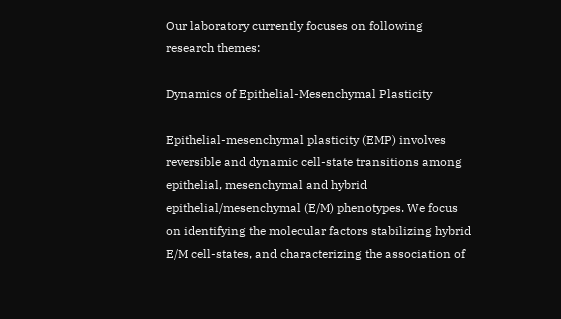Our laboratory currently focuses on following research themes:

Dynamics of Epithelial-Mesenchymal Plasticity

Epithelial-mesenchymal plasticity (EMP) involves reversible and dynamic cell-state transitions among epithelial, mesenchymal and hybrid epithelial/mesenchymal (E/M) phenotypes. We focus on identifying the molecular factors stabilizing hybrid E/M cell-states, and characterizing the association of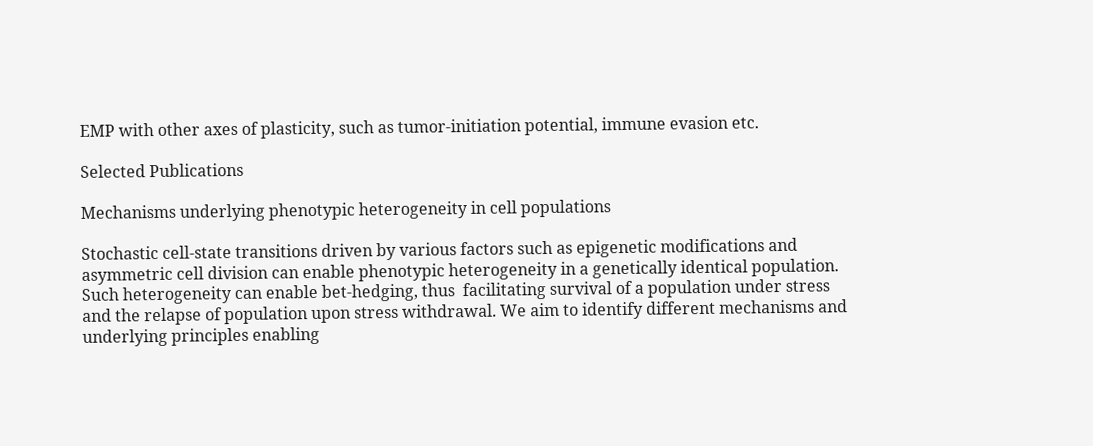EMP with other axes of plasticity, such as tumor-initiation potential, immune evasion etc.

Selected Publications

Mechanisms underlying phenotypic heterogeneity in cell populations

Stochastic cell-state transitions driven by various factors such as epigenetic modifications and asymmetric cell division can enable phenotypic heterogeneity in a genetically identical population. Such heterogeneity can enable bet-hedging, thus  facilitating survival of a population under stress and the relapse of population upon stress withdrawal. We aim to identify different mechanisms and underlying principles enabling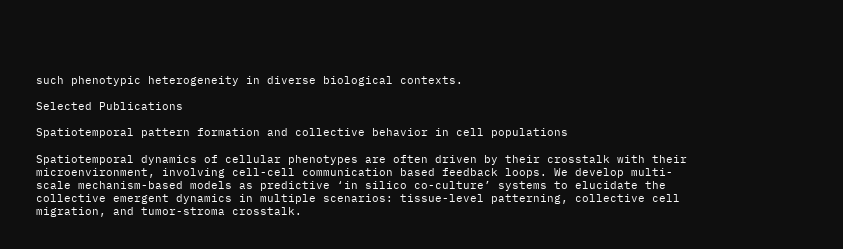such phenotypic heterogeneity in diverse biological contexts.

Selected Publications

Spatiotemporal pattern formation and collective behavior in cell populations

Spatiotemporal dynamics of cellular phenotypes are often driven by their crosstalk with their microenvironment, involving cell-cell communication based feedback loops. We develop multi-scale mechanism-based models as predictive ‘in silico co-culture’ systems to elucidate the collective emergent dynamics in multiple scenarios: tissue-level patterning, collective cell migration, and tumor-stroma crosstalk.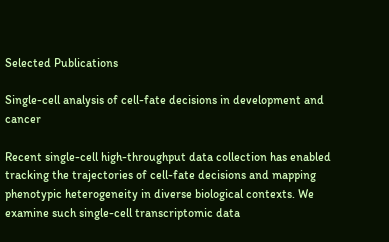Selected Publications

Single-cell analysis of cell-fate decisions in development and cancer

Recent single-cell high-throughput data collection has enabled tracking the trajectories of cell-fate decisions and mapping phenotypic heterogeneity in diverse biological contexts. We examine such single-cell transcriptomic data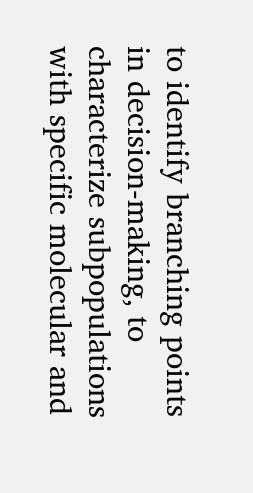to identify branching points in decision-making, to characterize subpopulations with specific molecular and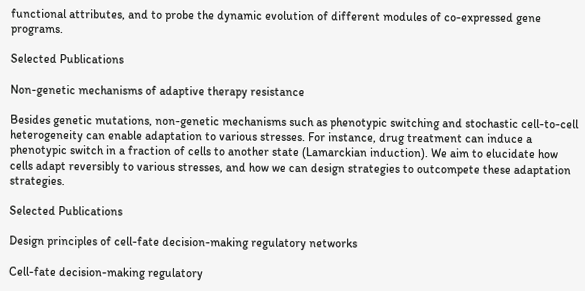functional attributes, and to probe the dynamic evolution of different modules of co-expressed gene programs.

Selected Publications

Non-genetic mechanisms of adaptive therapy resistance

Besides genetic mutations, non-genetic mechanisms such as phenotypic switching and stochastic cell-to-cell heterogeneity can enable adaptation to various stresses. For instance, drug treatment can induce a phenotypic switch in a fraction of cells to another state (Lamarckian induction). We aim to elucidate how cells adapt reversibly to various stresses, and how we can design strategies to outcompete these adaptation strategies.

Selected Publications

Design principles of cell-fate decision-making regulatory networks

Cell-fate decision-making regulatory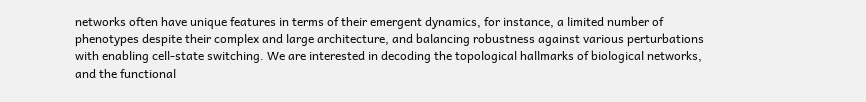networks often have unique features in terms of their emergent dynamics, for instance, a limited number of phenotypes despite their complex and large architecture, and balancing robustness against various perturbations with enabling cell-state switching. We are interested in decoding the topological hallmarks of biological networks, and the functional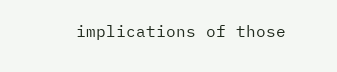implications of those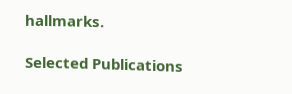hallmarks.

Selected Publications